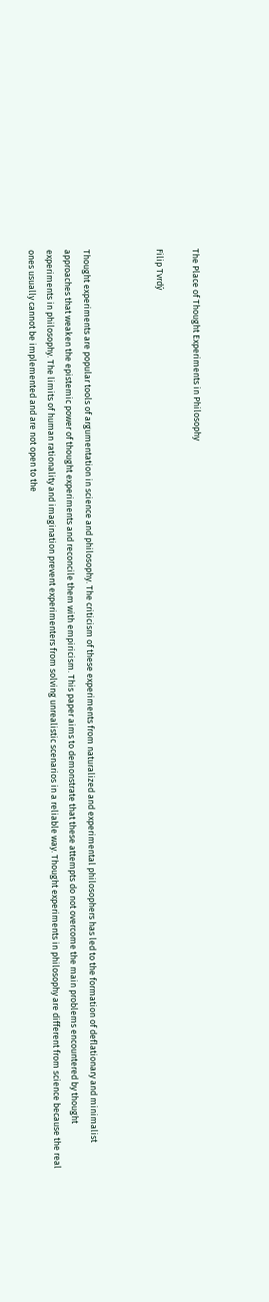The Place of Thought Experiments in Philosophy

Filip Tvrdý



Thought experiments are popular tools of argumentation in science and philosophy. The criticism of these experiments from naturalized and experimental philosophers has led to the formation of deflationary and minimalist approaches that weaken the epistemic power of thought experiments and reconcile them with empiricism. This paper aims to demonstrate that these attempts do not overcome the main problems encountered by thought experiments in philosophy. The limits of human rationality and imagination prevent experimenters from solving unrealistic scenarios in a reliable way. Thought experiments in philosophy are different from science because the real ones usually cannot be implemented and are not open to the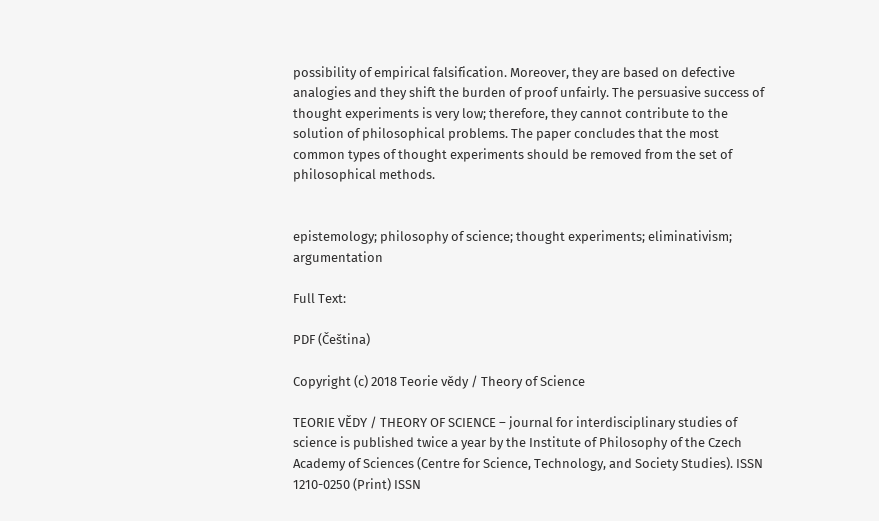possibility of empirical falsification. Moreover, they are based on defective analogies and they shift the burden of proof unfairly. The persuasive success of thought experiments is very low; therefore, they cannot contribute to the solution of philosophical problems. The paper concludes that the most common types of thought experiments should be removed from the set of philosophical methods.


epistemology; philosophy of science; thought experiments; eliminativism; argumentation

Full Text:

PDF (Čeština)

Copyright (c) 2018 Teorie vědy / Theory of Science

TEORIE VĚDY / THEORY OF SCIENCE – journal for interdisciplinary studies of science is published twice a year by the Institute of Philosophy of the Czech Academy of Sciences (Centre for Science, Technology, and Society Studies). ISSN 1210-0250 (Print) ISSN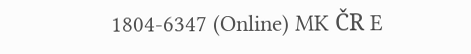1804-6347 (Online) MK ČR E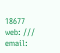18677 web: /// email: